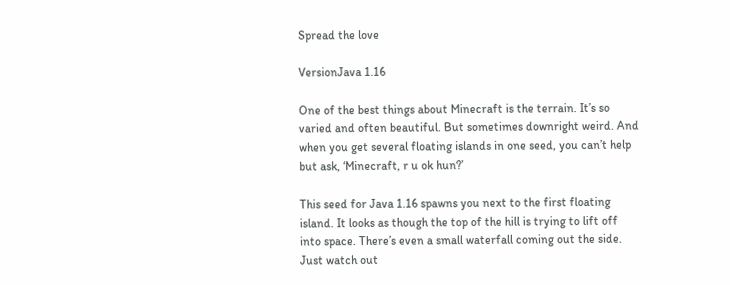Spread the love

VersionJava 1.16

One of the best things about Minecraft is the terrain. It’s so varied and often beautiful. But sometimes downright weird. And when you get several floating islands in one seed, you can’t help but ask, ‘Minecraft, r u ok hun?’

This seed for Java 1.16 spawns you next to the first floating island. It looks as though the top of the hill is trying to lift off into space. There’s even a small waterfall coming out the side. Just watch out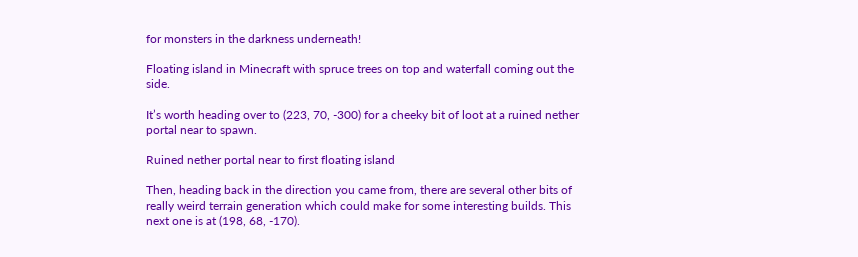for monsters in the darkness underneath!

Floating island in Minecraft with spruce trees on top and waterfall coming out the side.

It’s worth heading over to (223, 70, -300) for a cheeky bit of loot at a ruined nether portal near to spawn.

Ruined nether portal near to first floating island

Then, heading back in the direction you came from, there are several other bits of really weird terrain generation which could make for some interesting builds. This next one is at (198, 68, -170).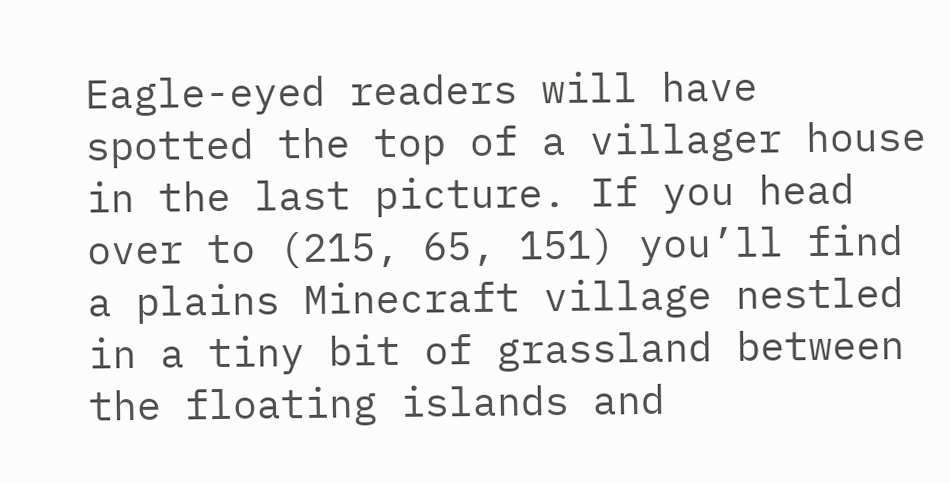Eagle-eyed readers will have spotted the top of a villager house in the last picture. If you head over to (215, 65, 151) you’ll find a plains Minecraft village nestled in a tiny bit of grassland between the floating islands and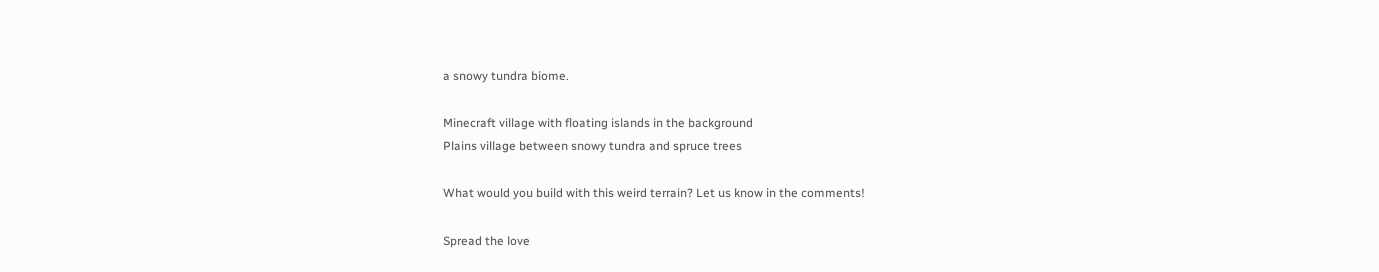a snowy tundra biome.

Minecraft village with floating islands in the background
Plains village between snowy tundra and spruce trees

What would you build with this weird terrain? Let us know in the comments!

Spread the love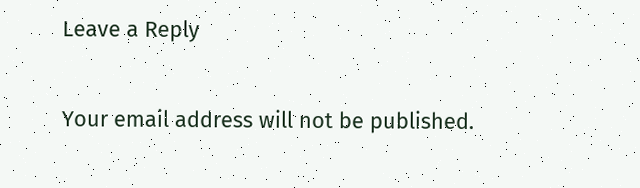Leave a Reply

Your email address will not be published.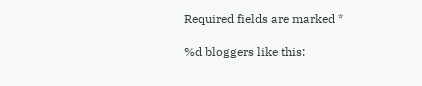Required fields are marked *

%d bloggers like this: